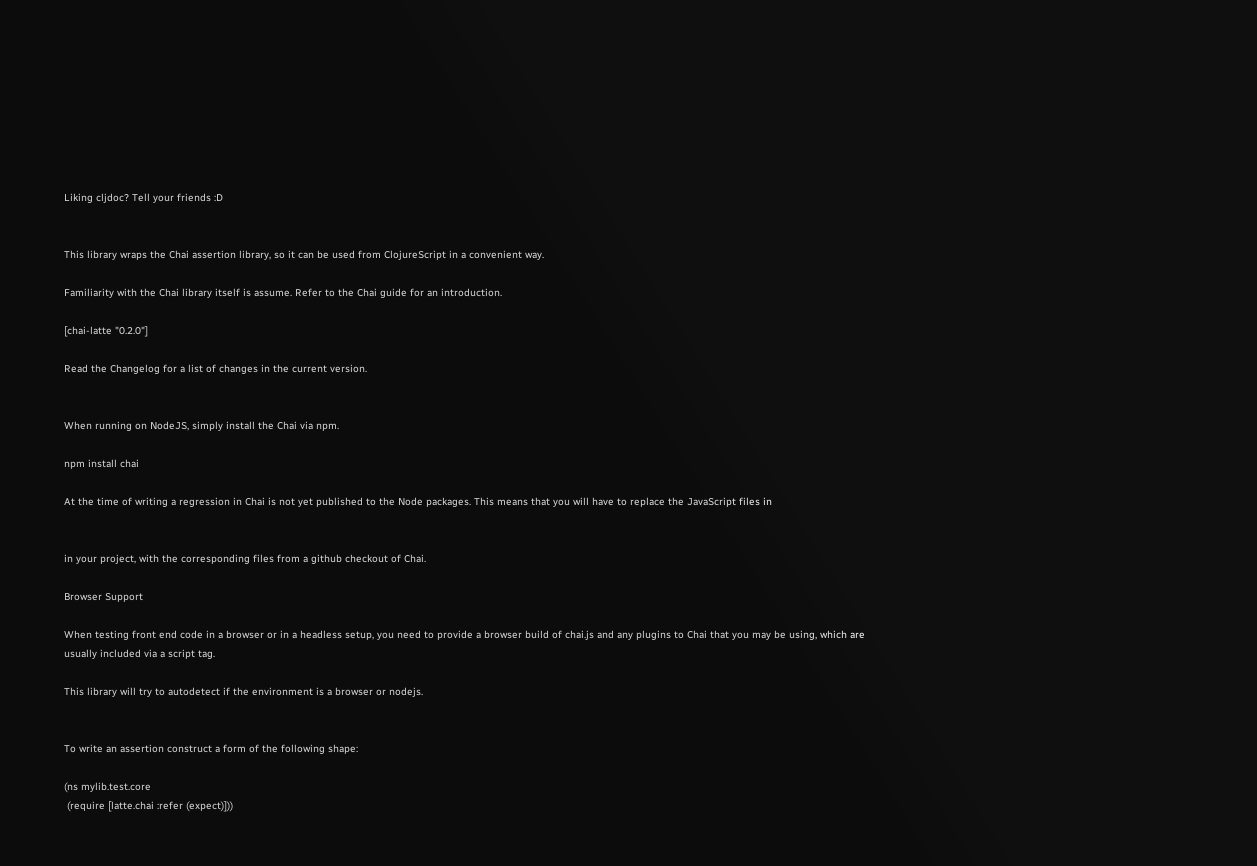Liking cljdoc? Tell your friends :D


This library wraps the Chai assertion library, so it can be used from ClojureScript in a convenient way.

Familiarity with the Chai library itself is assume. Refer to the Chai guide for an introduction.

[chai-latte "0.2.0"]

Read the Changelog for a list of changes in the current version.


When running on NodeJS, simply install the Chai via npm.

npm install chai

At the time of writing a regression in Chai is not yet published to the Node packages. This means that you will have to replace the JavaScript files in


in your project, with the corresponding files from a github checkout of Chai.

Browser Support

When testing front end code in a browser or in a headless setup, you need to provide a browser build of chai.js and any plugins to Chai that you may be using, which are usually included via a script tag.

This library will try to autodetect if the environment is a browser or nodejs.


To write an assertion construct a form of the following shape:

(ns mylib.test.core
 (require [latte.chai :refer (expect)]))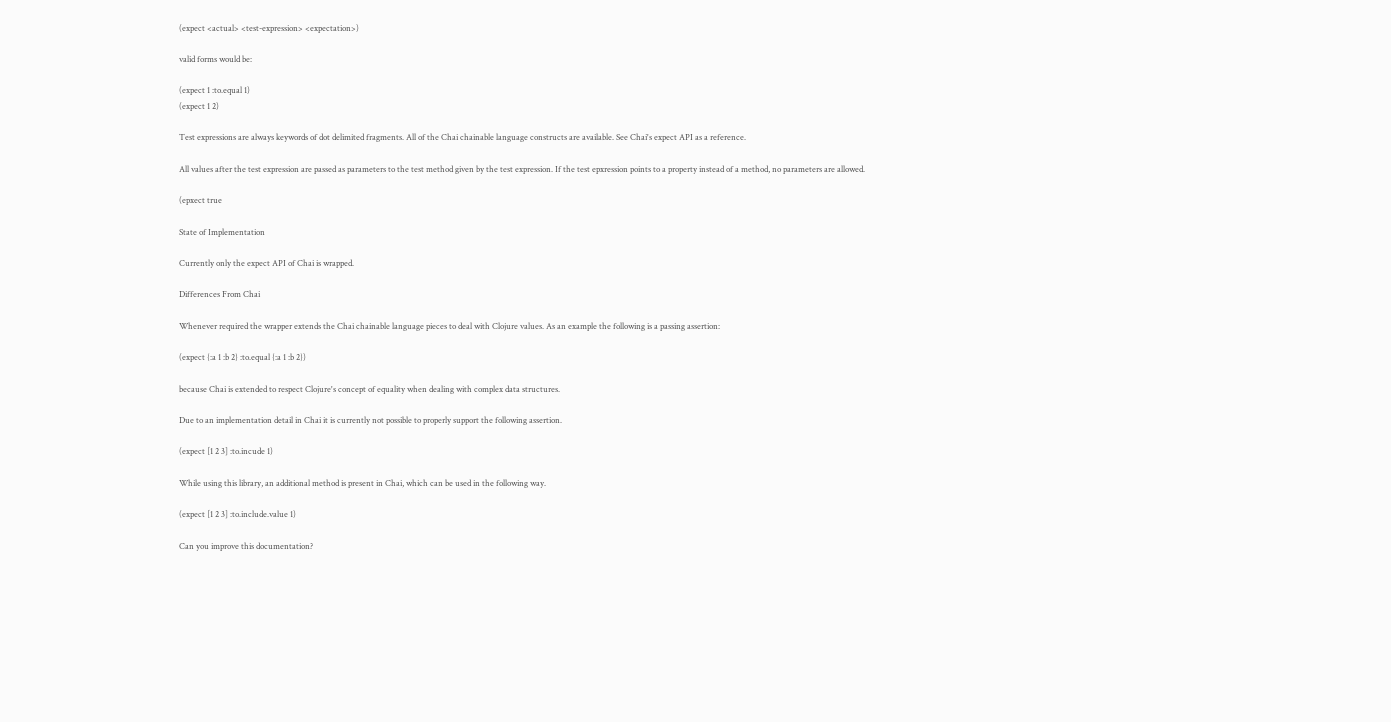(expect <actual> <test-expression> <expectation>)

valid forms would be:

(expect 1 :to.equal 1)
(expect 1 2)

Test expressions are always keywords of dot delimited fragments. All of the Chai chainable language constructs are available. See Chai's expect API as a reference.

All values after the test expression are passed as parameters to the test method given by the test expression. If the test epxression points to a property instead of a method, no parameters are allowed.

(epxect true

State of Implementation

Currently only the expect API of Chai is wrapped.

Differences From Chai

Whenever required the wrapper extends the Chai chainable language pieces to deal with Clojure values. As an example the following is a passing assertion:

(expect {:a 1 :b 2} :to.equal {:a 1 :b 2})

because Chai is extended to respect Clojure's concept of equality when dealing with complex data structures.

Due to an implementation detail in Chai it is currently not possible to properly support the following assertion.

(expect [1 2 3] :to.incude 1)

While using this library, an additional method is present in Chai, which can be used in the following way.

(expect [1 2 3] :to.include.value 1)

Can you improve this documentation?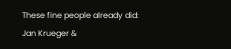These fine people already did:
Jan Krueger &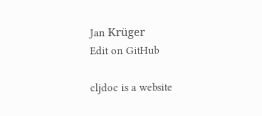Jan Krüger
Edit on GitHub

cljdoc is a website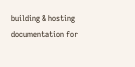building & hosting documentation for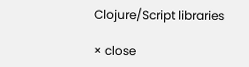Clojure/Script libraries

× close